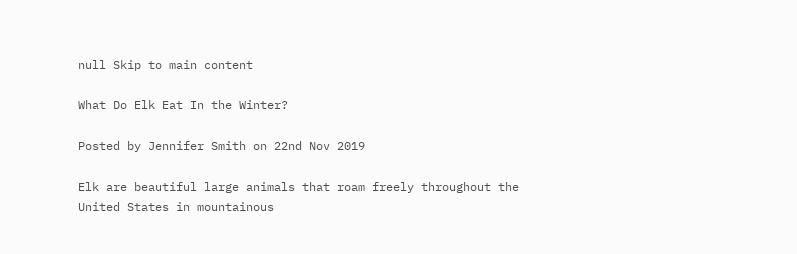null Skip to main content

What Do Elk Eat In the Winter?

Posted by Jennifer Smith on 22nd Nov 2019

Elk are beautiful large animals that roam freely throughout the United States in mountainous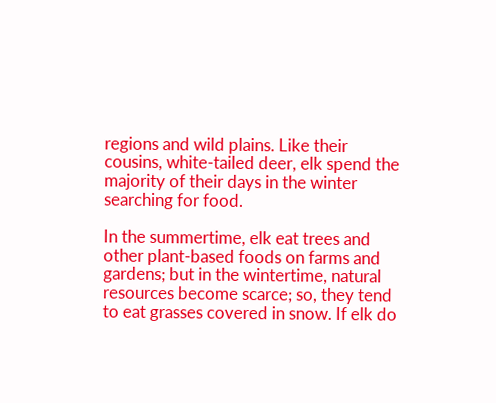regions and wild plains. Like their cousins, white-tailed deer, elk spend the majority of their days in the winter searching for food.

In the summertime, elk eat trees and other plant-based foods on farms and gardens; but in the wintertime, natural resources become scarce; so, they tend to eat grasses covered in snow. If elk do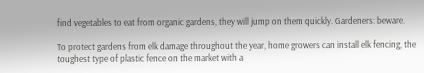find vegetables to eat from organic gardens, they will jump on them quickly. Gardeners: beware.

To protect gardens from elk damage throughout the year, home growers can install elk fencing, the toughest type of plastic fence on the market with a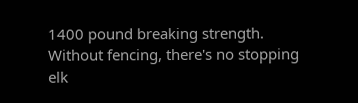1400 pound breaking strength. Without fencing, there's no stopping elk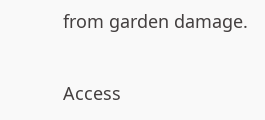from garden damage.

Access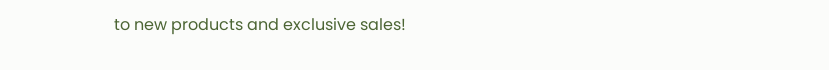to new products and exclusive sales!